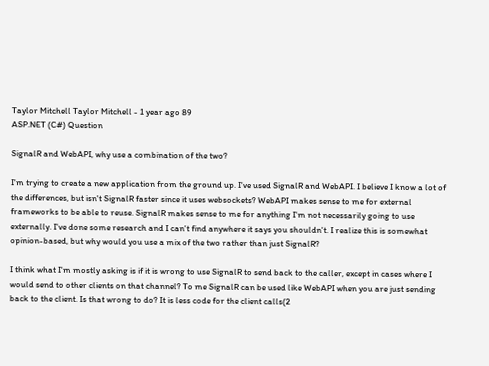Taylor Mitchell Taylor Mitchell - 1 year ago 89
ASP.NET (C#) Question

SignalR and WebAPI, why use a combination of the two?

I'm trying to create a new application from the ground up. I've used SignalR and WebAPI. I believe I know a lot of the differences, but isn't SignalR faster since it uses websockets? WebAPI makes sense to me for external frameworks to be able to reuse. SignalR makes sense to me for anything I'm not necessarily going to use externally. I've done some research and I can't find anywhere it says you shouldn't. I realize this is somewhat opinion-based, but why would you use a mix of the two rather than just SignalR?

I think what I'm mostly asking is if it is wrong to use SignalR to send back to the caller, except in cases where I would send to other clients on that channel? To me SignalR can be used like WebAPI when you are just sending back to the client. Is that wrong to do? It is less code for the client calls(2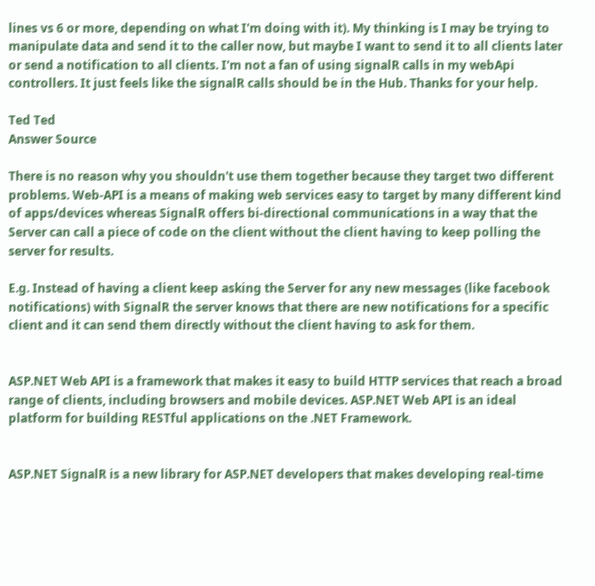lines vs 6 or more, depending on what I'm doing with it). My thinking is I may be trying to manipulate data and send it to the caller now, but maybe I want to send it to all clients later or send a notification to all clients. I'm not a fan of using signalR calls in my webApi controllers. It just feels like the signalR calls should be in the Hub. Thanks for your help.

Ted Ted
Answer Source

There is no reason why you shouldn't use them together because they target two different problems. Web-API is a means of making web services easy to target by many different kind of apps/devices whereas SignalR offers bi-directional communications in a way that the Server can call a piece of code on the client without the client having to keep polling the server for results.

E.g. Instead of having a client keep asking the Server for any new messages (like facebook notifications) with SignalR the server knows that there are new notifications for a specific client and it can send them directly without the client having to ask for them.


ASP.NET Web API is a framework that makes it easy to build HTTP services that reach a broad range of clients, including browsers and mobile devices. ASP.NET Web API is an ideal platform for building RESTful applications on the .NET Framework.


ASP.NET SignalR is a new library for ASP.NET developers that makes developing real-time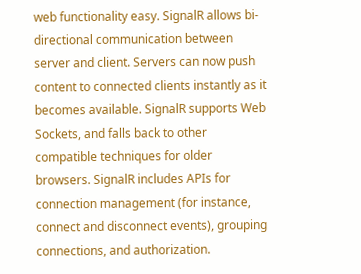web functionality easy. SignalR allows bi-directional communication between server and client. Servers can now push content to connected clients instantly as it becomes available. SignalR supports Web Sockets, and falls back to other compatible techniques for older browsers. SignalR includes APIs for connection management (for instance, connect and disconnect events), grouping connections, and authorization.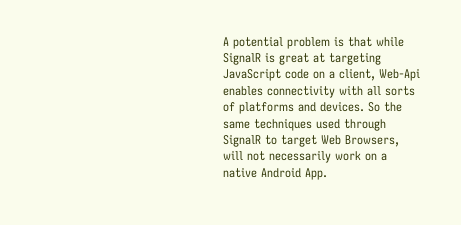A potential problem is that while SignalR is great at targeting JavaScript code on a client, Web-Api enables connectivity with all sorts of platforms and devices. So the same techniques used through SignalR to target Web Browsers, will not necessarily work on a native Android App.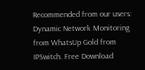Recommended from our users: Dynamic Network Monitoring from WhatsUp Gold from IPSwitch. Free Download